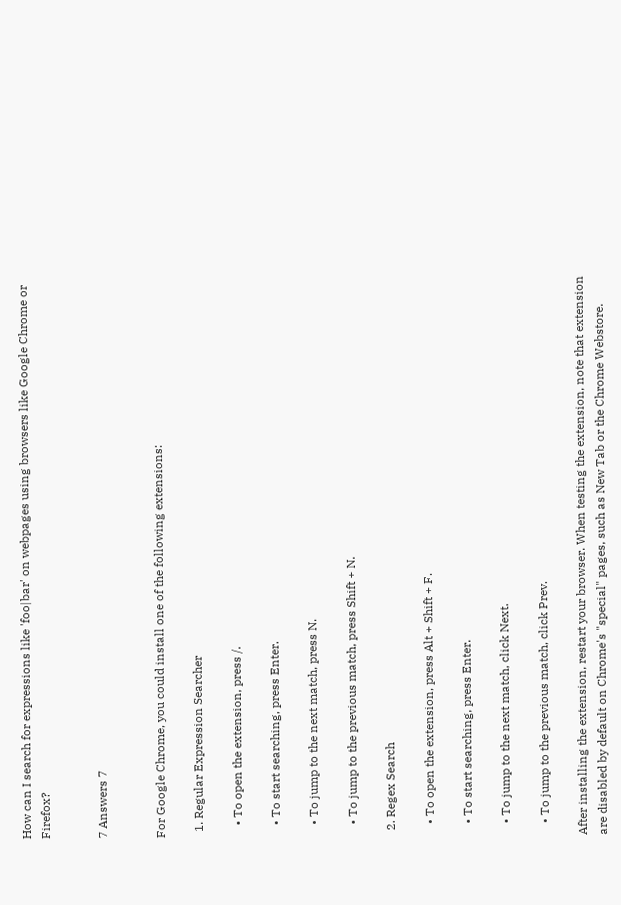How can I search for expressions like 'foo|bar' on webpages using browsers like Google Chrome or Firefox?


7 Answers 7


For Google Chrome, you could install one of the following extensions:

  1. Regular Expression Searcher

    • To open the extension, press /.

    • To start searching, press Enter.

    • To jump to the next match, press N.

    • To jump to the previous match, press Shift + N.

  2. Regex Search

    • To open the extension, press Alt + Shift + F.

    • To start searching, press Enter.

    • To jump to the next match, click Next.

    • To jump to the previous match, click Prev.

After installing the extension, restart your browser. When testing the extension, note that extension are disabled by default on Chrome's "special" pages, such as New Tab or the Chrome Webstore.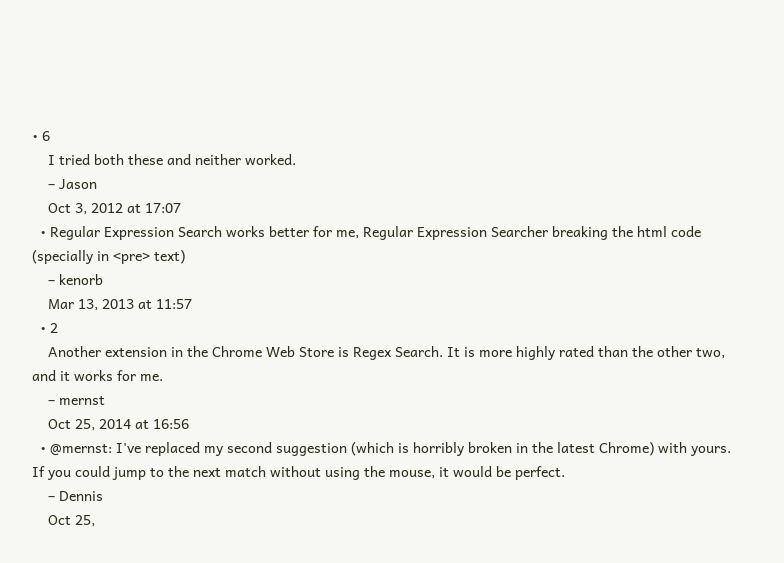• 6
    I tried both these and neither worked.
    – Jason
    Oct 3, 2012 at 17:07
  • Regular Expression Search works better for me, Regular Expression Searcher breaking the html code (specially in <pre> text)
    – kenorb
    Mar 13, 2013 at 11:57
  • 2
    Another extension in the Chrome Web Store is Regex Search. It is more highly rated than the other two, and it works for me.
    – mernst
    Oct 25, 2014 at 16:56
  • @mernst: I've replaced my second suggestion (which is horribly broken in the latest Chrome) with yours. If you could jump to the next match without using the mouse, it would be perfect.
    – Dennis
    Oct 25,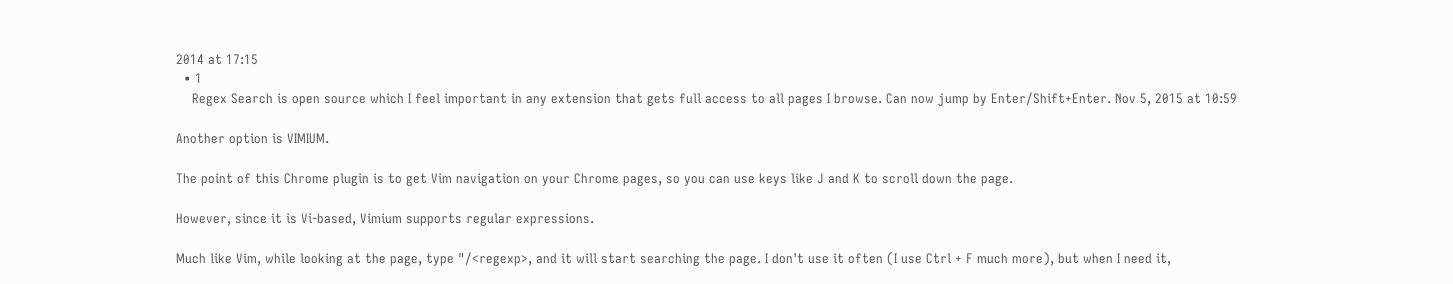2014 at 17:15
  • 1
    Regex Search is open source which I feel important in any extension that gets full access to all pages I browse. Can now jump by Enter/Shift+Enter. Nov 5, 2015 at 10:59

Another option is VIMIUM.

The point of this Chrome plugin is to get Vim navigation on your Chrome pages, so you can use keys like J and K to scroll down the page.

However, since it is Vi-based, Vimium supports regular expressions.

Much like Vim, while looking at the page, type "/<regexp>, and it will start searching the page. I don't use it often (I use Ctrl + F much more), but when I need it,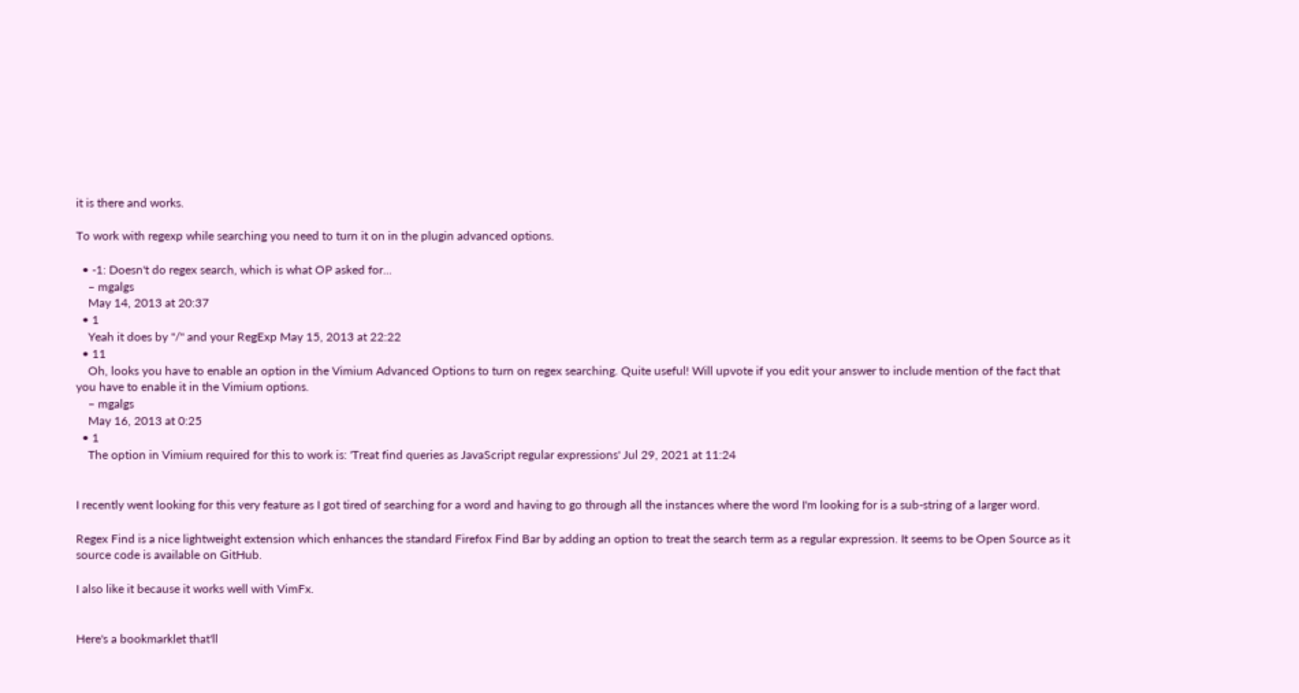it is there and works.

To work with regexp while searching you need to turn it on in the plugin advanced options.

  • -1: Doesn't do regex search, which is what OP asked for...
    – mgalgs
    May 14, 2013 at 20:37
  • 1
    Yeah it does by "/" and your RegExp May 15, 2013 at 22:22
  • 11
    Oh, looks you have to enable an option in the Vimium Advanced Options to turn on regex searching. Quite useful! Will upvote if you edit your answer to include mention of the fact that you have to enable it in the Vimium options.
    – mgalgs
    May 16, 2013 at 0:25
  • 1
    The option in Vimium required for this to work is: 'Treat find queries as JavaScript regular expressions' Jul 29, 2021 at 11:24


I recently went looking for this very feature as I got tired of searching for a word and having to go through all the instances where the word I'm looking for is a sub-string of a larger word.

Regex Find is a nice lightweight extension which enhances the standard Firefox Find Bar by adding an option to treat the search term as a regular expression. It seems to be Open Source as it source code is available on GitHub.

I also like it because it works well with VimFx.


Here's a bookmarklet that'll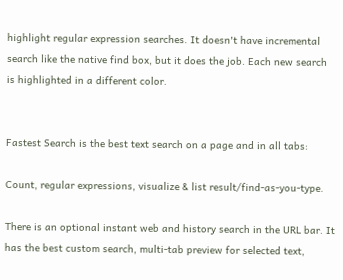highlight regular expression searches. It doesn't have incremental search like the native find box, but it does the job. Each new search is highlighted in a different color.


Fastest Search is the best text search on a page and in all tabs:

Count, regular expressions, visualize & list result/find-as-you-type.

There is an optional instant web and history search in the URL bar. It has the best custom search, multi-tab preview for selected text,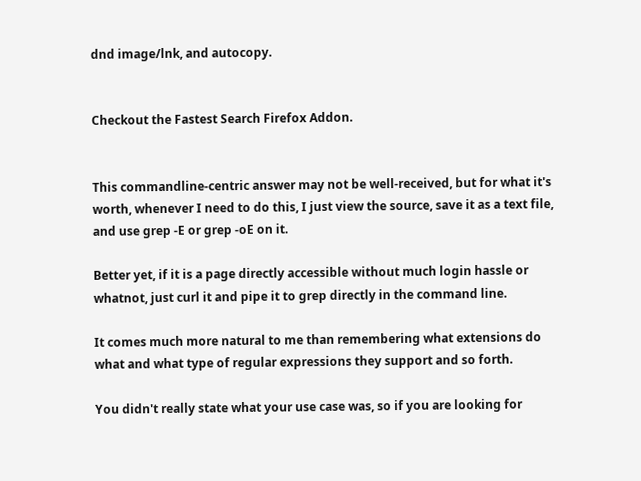dnd image/lnk, and autocopy.


Checkout the Fastest Search Firefox Addon.


This commandline-centric answer may not be well-received, but for what it's worth, whenever I need to do this, I just view the source, save it as a text file, and use grep -E or grep -oE on it.

Better yet, if it is a page directly accessible without much login hassle or whatnot, just curl it and pipe it to grep directly in the command line.

It comes much more natural to me than remembering what extensions do what and what type of regular expressions they support and so forth.

You didn't really state what your use case was, so if you are looking for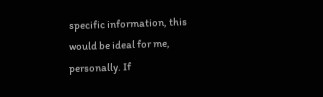specific information, this would be ideal for me, personally. If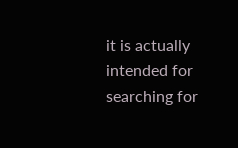it is actually intended for searching for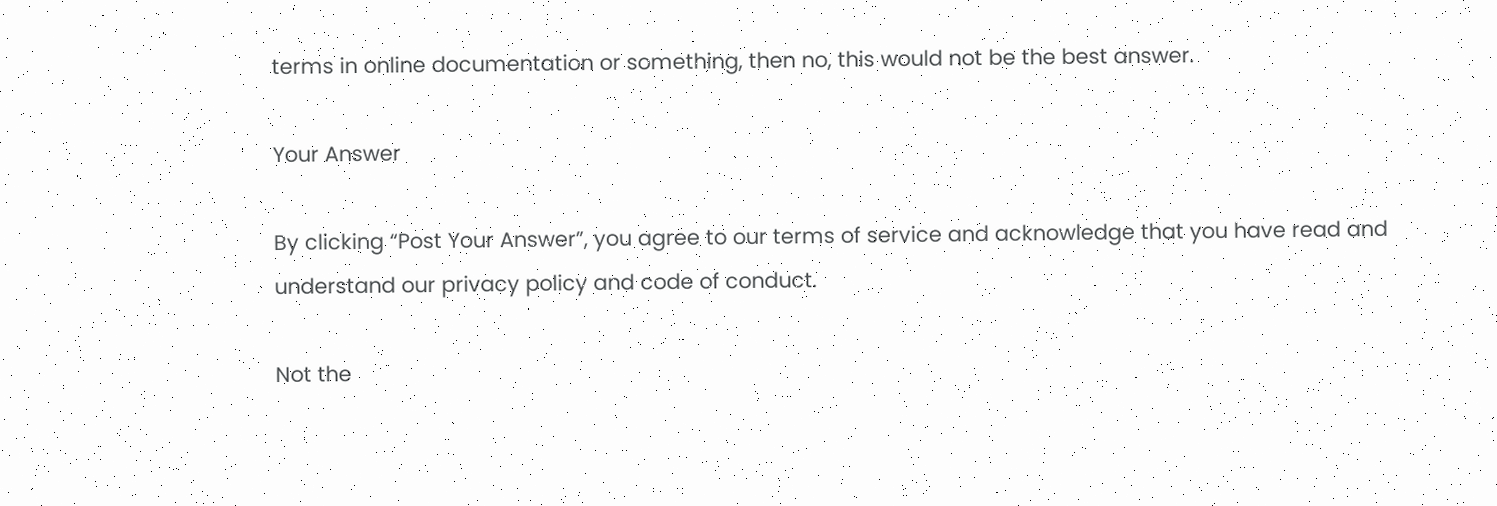terms in online documentation or something, then no, this would not be the best answer.

Your Answer

By clicking “Post Your Answer”, you agree to our terms of service and acknowledge that you have read and understand our privacy policy and code of conduct.

Not the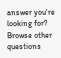answer you're looking for? Browse other questions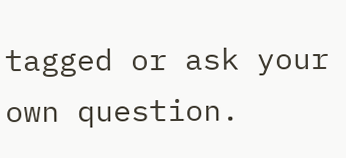tagged or ask your own question.